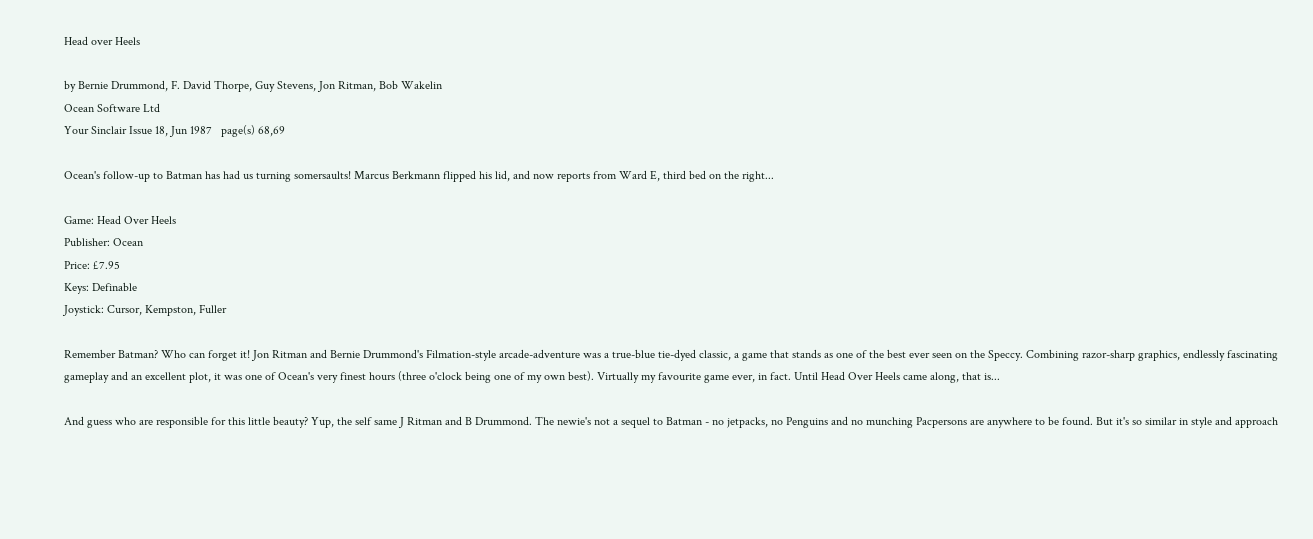Head over Heels

by Bernie Drummond, F. David Thorpe, Guy Stevens, Jon Ritman, Bob Wakelin
Ocean Software Ltd
Your Sinclair Issue 18, Jun 1987   page(s) 68,69

Ocean's follow-up to Batman has had us turning somersaults! Marcus Berkmann flipped his lid, and now reports from Ward E, third bed on the right...

Game: Head Over Heels
Publisher: Ocean
Price: £7.95
Keys: Definable
Joystick: Cursor, Kempston, Fuller

Remember Batman? Who can forget it! Jon Ritman and Bernie Drummond's Filmation-style arcade-adventure was a true-blue tie-dyed classic, a game that stands as one of the best ever seen on the Speccy. Combining razor-sharp graphics, endlessly fascinating gameplay and an excellent plot, it was one of Ocean's very finest hours (three o'clock being one of my own best). Virtually my favourite game ever, in fact. Until Head Over Heels came along, that is...

And guess who are responsible for this little beauty? Yup, the self same J Ritman and B Drummond. The newie's not a sequel to Batman - no jetpacks, no Penguins and no munching Pacpersons are anywhere to be found. But it's so similar in style and approach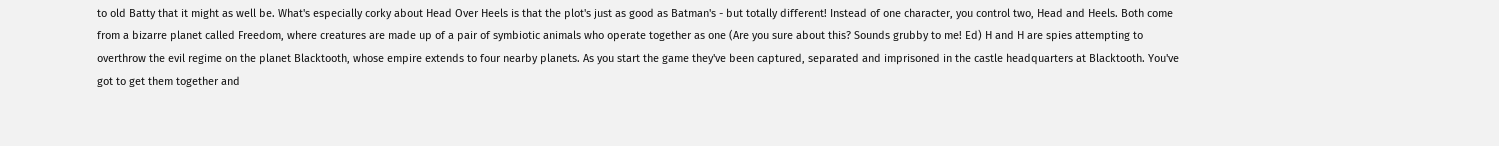to old Batty that it might as well be. What's especially corky about Head Over Heels is that the plot's just as good as Batman's - but totally different! Instead of one character, you control two, Head and Heels. Both come from a bizarre planet called Freedom, where creatures are made up of a pair of symbiotic animals who operate together as one (Are you sure about this? Sounds grubby to me! Ed) H and H are spies attempting to overthrow the evil regime on the planet Blacktooth, whose empire extends to four nearby planets. As you start the game they've been captured, separated and imprisoned in the castle headquarters at Blacktooth. You've got to get them together and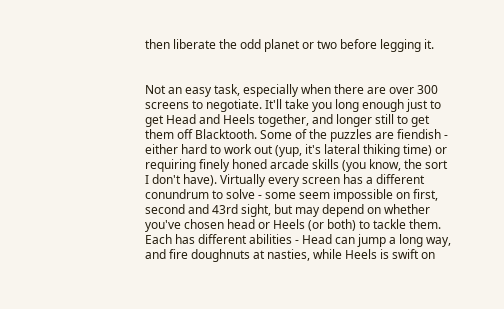then liberate the odd planet or two before legging it.


Not an easy task, especially when there are over 300 screens to negotiate. It'll take you long enough just to get Head and Heels together, and longer still to get them off Blacktooth. Some of the puzzles are fiendish - either hard to work out (yup, it's lateral thiking time) or requiring finely honed arcade skills (you know, the sort I don't have). Virtually every screen has a different conundrum to solve - some seem impossible on first, second and 43rd sight, but may depend on whether you've chosen head or Heels (or both) to tackle them. Each has different abilities - Head can jump a long way, and fire doughnuts at nasties, while Heels is swift on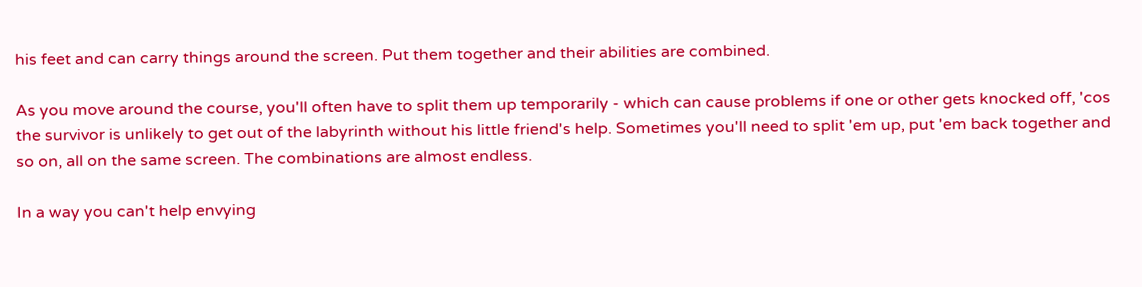his feet and can carry things around the screen. Put them together and their abilities are combined.

As you move around the course, you'll often have to split them up temporarily - which can cause problems if one or other gets knocked off, 'cos the survivor is unlikely to get out of the labyrinth without his little friend's help. Sometimes you'll need to split 'em up, put 'em back together and so on, all on the same screen. The combinations are almost endless.

In a way you can't help envying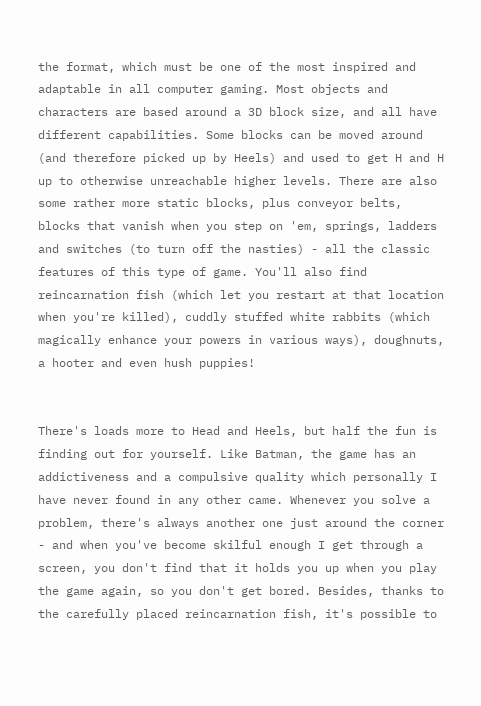the format, which must be one of the most inspired and adaptable in all computer gaming. Most objects and characters are based around a 3D block size, and all have different capabilities. Some blocks can be moved around (and therefore picked up by Heels) and used to get H and H up to otherwise unreachable higher levels. There are also some rather more static blocks, plus conveyor belts, blocks that vanish when you step on 'em, springs, ladders and switches (to turn off the nasties) - all the classic features of this type of game. You'll also find reincarnation fish (which let you restart at that location when you're killed), cuddly stuffed white rabbits (which magically enhance your powers in various ways), doughnuts, a hooter and even hush puppies!


There's loads more to Head and Heels, but half the fun is finding out for yourself. Like Batman, the game has an addictiveness and a compulsive quality which personally I have never found in any other came. Whenever you solve a problem, there's always another one just around the corner - and when you've become skilful enough I get through a screen, you don't find that it holds you up when you play the game again, so you don't get bored. Besides, thanks to the carefully placed reincarnation fish, it's possible to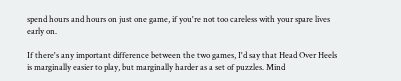spend hours and hours on just one game, if you're not too careless with your spare lives early on.

If there's any important difference between the two games, I'd say that Head Over Heels is marginally easier to play, but marginally harder as a set of puzzles. Mind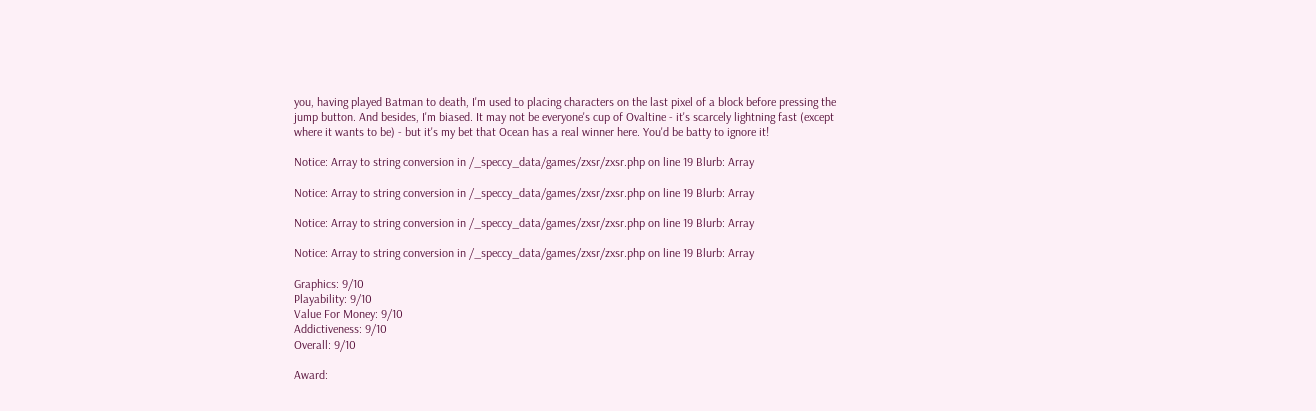you, having played Batman to death, I'm used to placing characters on the last pixel of a block before pressing the jump button. And besides, I'm biased. It may not be everyone's cup of Ovaltine - it's scarcely lightning fast (except where it wants to be) - but it's my bet that Ocean has a real winner here. You'd be batty to ignore it!

Notice: Array to string conversion in /_speccy_data/games/zxsr/zxsr.php on line 19 Blurb: Array

Notice: Array to string conversion in /_speccy_data/games/zxsr/zxsr.php on line 19 Blurb: Array

Notice: Array to string conversion in /_speccy_data/games/zxsr/zxsr.php on line 19 Blurb: Array

Notice: Array to string conversion in /_speccy_data/games/zxsr/zxsr.php on line 19 Blurb: Array

Graphics: 9/10
Playability: 9/10
Value For Money: 9/10
Addictiveness: 9/10
Overall: 9/10

Award: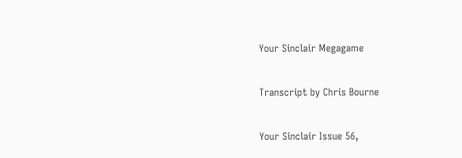Your Sinclair Megagame

Transcript by Chris Bourne

Your Sinclair Issue 56,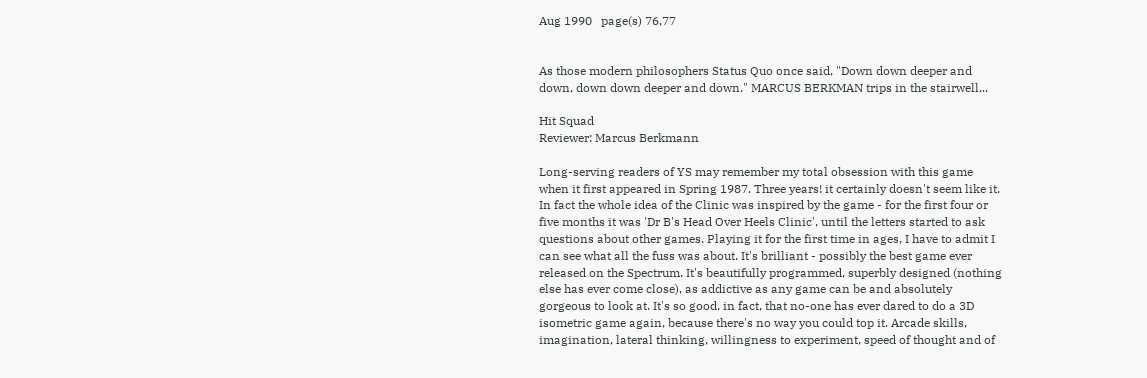Aug 1990   page(s) 76,77


As those modern philosophers Status Quo once said, "Down down deeper and down, down down deeper and down." MARCUS BERKMAN trips in the stairwell...

Hit Squad
Reviewer: Marcus Berkmann

Long-serving readers of YS may remember my total obsession with this game when it first appeared in Spring 1987. Three years! it certainly doesn't seem like it. In fact the whole idea of the Clinic was inspired by the game - for the first four or five months it was 'Dr B's Head Over Heels Clinic', until the letters started to ask questions about other games. Playing it for the first time in ages, I have to admit I can see what all the fuss was about. It's brilliant - possibly the best game ever released on the Spectrum. It's beautifully programmed, superbly designed (nothing else has ever come close), as addictive as any game can be and absolutely gorgeous to look at. It's so good, in fact, that no-one has ever dared to do a 3D isometric game again, because there's no way you could top it. Arcade skills, imagination, lateral thinking, willingness to experiment, speed of thought and of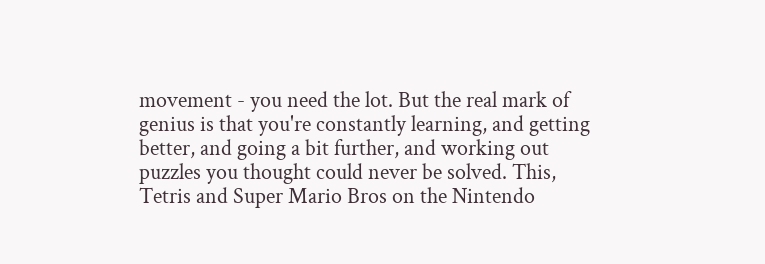movement - you need the lot. But the real mark of genius is that you're constantly learning, and getting better, and going a bit further, and working out puzzles you thought could never be solved. This, Tetris and Super Mario Bros on the Nintendo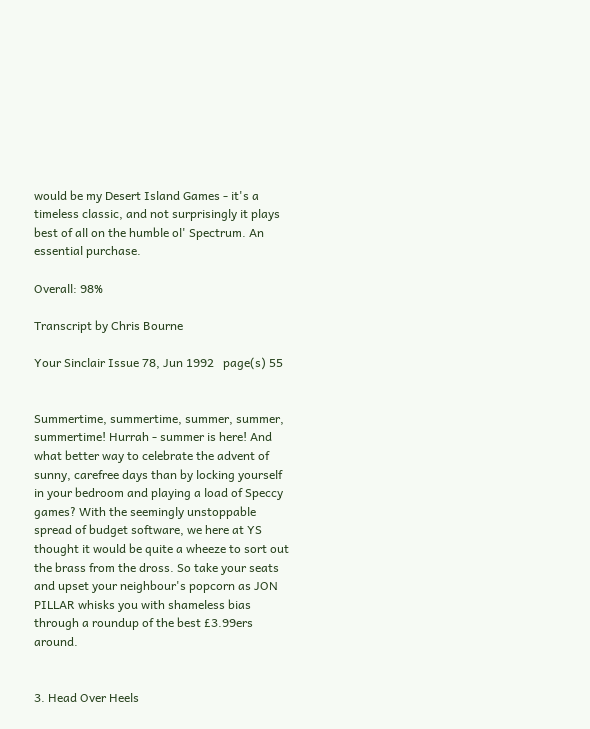would be my Desert Island Games - it's a timeless classic, and not surprisingly it plays best of all on the humble ol' Spectrum. An essential purchase.

Overall: 98%

Transcript by Chris Bourne

Your Sinclair Issue 78, Jun 1992   page(s) 55


Summertime, summertime, summer, summer, summertime! Hurrah - summer is here! And what better way to celebrate the advent of sunny, carefree days than by locking yourself in your bedroom and playing a load of Speccy games? With the seemingly unstoppable spread of budget software, we here at YS thought it would be quite a wheeze to sort out the brass from the dross. So take your seats and upset your neighbour's popcorn as JON PILLAR whisks you with shameless bias through a roundup of the best £3.99ers around.


3. Head Over Heels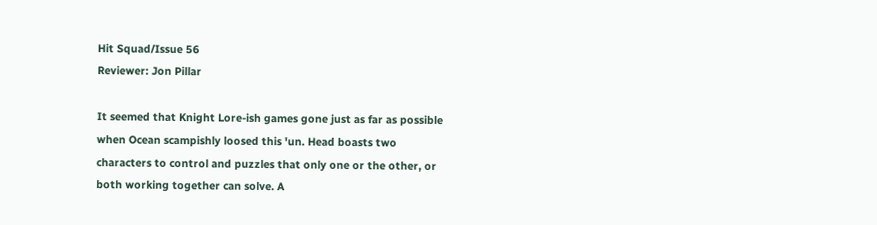Hit Squad/Issue 56
Reviewer: Jon Pillar

It seemed that Knight Lore-ish games gone just as far as possible when Ocean scampishly loosed this 'un. Head boasts two characters to control and puzzles that only one or the other, or both working together can solve. A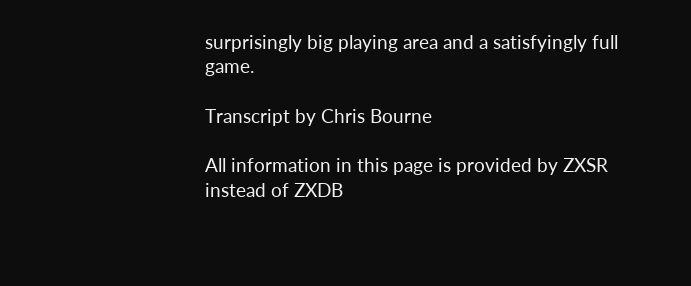surprisingly big playing area and a satisfyingly full game.

Transcript by Chris Bourne

All information in this page is provided by ZXSR instead of ZXDB